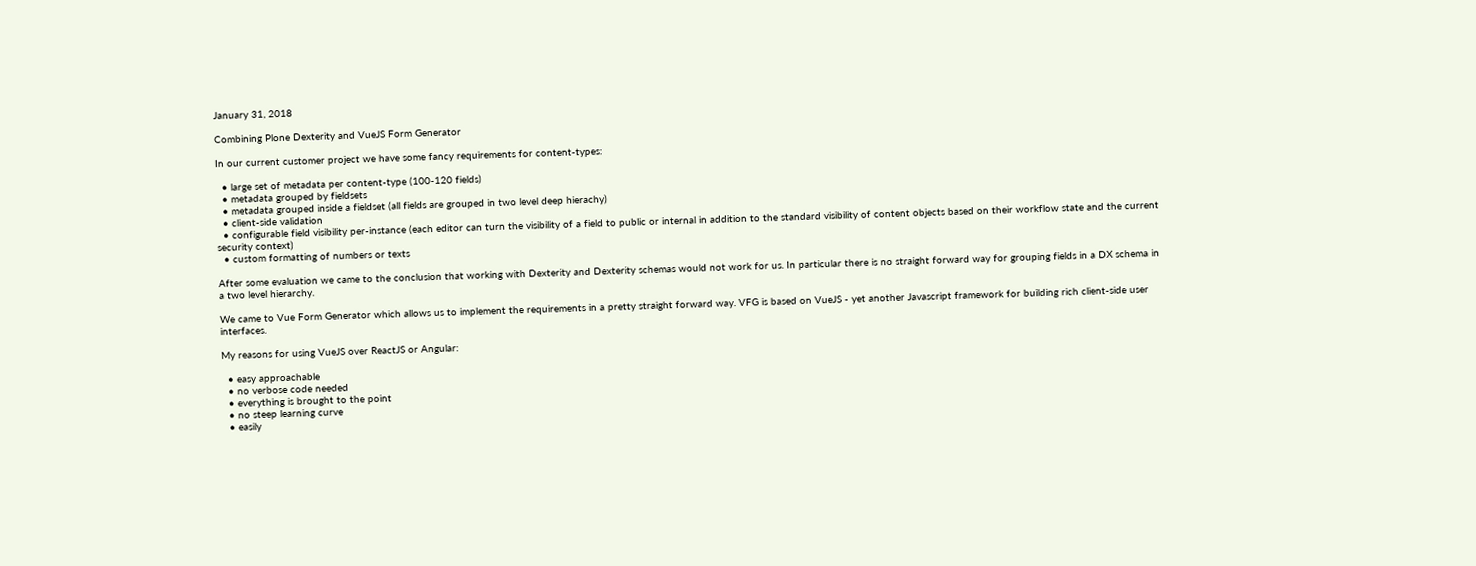January 31, 2018

Combining Plone Dexterity and VueJS Form Generator

In our current customer project we have some fancy requirements for content-types:

  • large set of metadata per content-type (100-120 fields)
  • metadata grouped by fieldsets
  • metadata grouped inside a fieldset (all fields are grouped in two level deep hierachy)
  • client-side validation
  • configurable field visibility per-instance (each editor can turn the visibility of a field to public or internal in addition to the standard visibility of content objects based on their workflow state and the current security context)
  • custom formatting of numbers or texts

After some evaluation we came to the conclusion that working with Dexterity and Dexterity schemas would not work for us. In particular there is no straight forward way for grouping fields in a DX schema in a two level hierarchy.

We came to Vue Form Generator which allows us to implement the requirements in a pretty straight forward way. VFG is based on VueJS - yet another Javascript framework for building rich client-side user interfaces.

My reasons for using VueJS over ReactJS or Angular:

  • easy approachable
  • no verbose code needed
  • everything is brought to the point
  • no steep learning curve
  • easily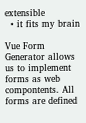extensible
  • it fits my brain

Vue Form Generator allows us to implement forms as web compontents. All forms are defined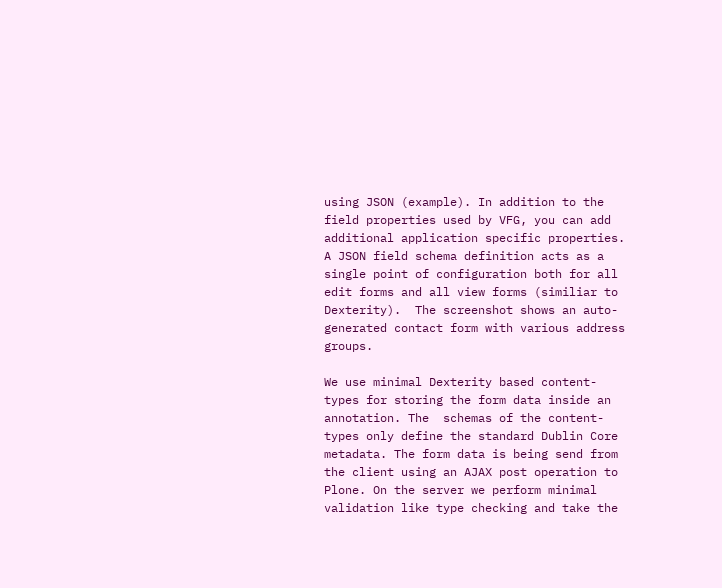using JSON (example). In addition to the field properties used by VFG, you can add additional application specific properties. A JSON field schema definition acts as a single point of configuration both for all edit forms and all view forms (similiar to Dexterity).  The screenshot shows an auto-generated contact form with various address groups.

We use minimal Dexterity based content-types for storing the form data inside an annotation. The  schemas of the content-types only define the standard Dublin Core metadata. The form data is being send from the client using an AJAX post operation to Plone. On the server we perform minimal validation like type checking and take the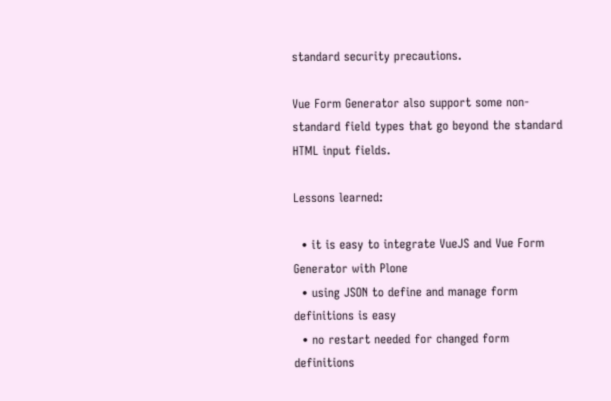standard security precautions.

Vue Form Generator also support some non-standard field types that go beyond the standard HTML input fields.

Lessons learned:

  • it is easy to integrate VueJS and Vue Form Generator with Plone
  • using JSON to define and manage form definitions is easy
  • no restart needed for changed form definitions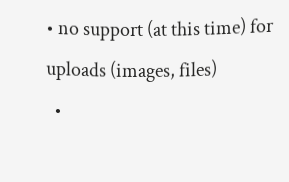• no support (at this time) for uploads (images, files)
  •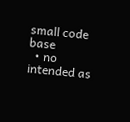small code base
  • no intended as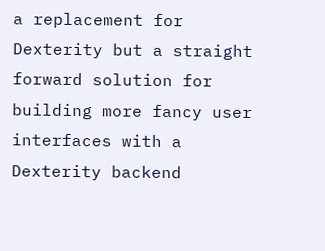a replacement for Dexterity but a straight forward solution for building more fancy user interfaces with a Dexterity backend